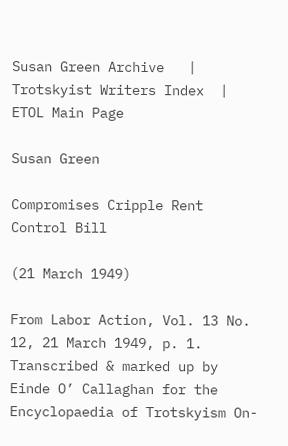Susan Green Archive   |   Trotskyist Writers Index  |   ETOL Main Page

Susan Green

Compromises Cripple Rent Control Bill

(21 March 1949)

From Labor Action, Vol. 13 No. 12, 21 March 1949, p. 1.
Transcribed & marked up by Einde O’ Callaghan for the Encyclopaedia of Trotskyism On-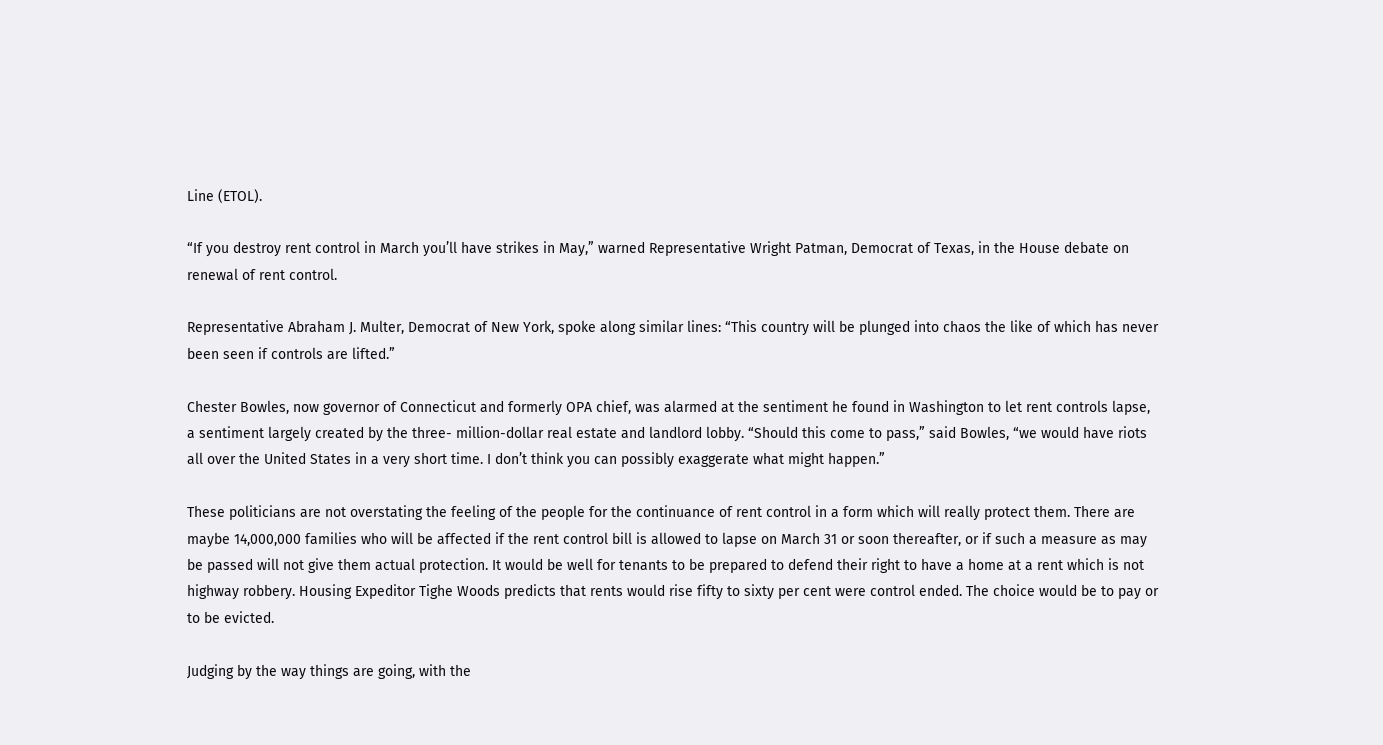Line (ETOL).

“If you destroy rent control in March you’ll have strikes in May,” warned Representative Wright Patman, Democrat of Texas, in the House debate on renewal of rent control.

Representative Abraham J. Multer, Democrat of New York, spoke along similar lines: “This country will be plunged into chaos the like of which has never been seen if controls are lifted.”

Chester Bowles, now governor of Connecticut and formerly OPA chief, was alarmed at the sentiment he found in Washington to let rent controls lapse, a sentiment largely created by the three- million-dollar real estate and landlord lobby. “Should this come to pass,” said Bowles, “we would have riots all over the United States in a very short time. I don’t think you can possibly exaggerate what might happen.”

These politicians are not overstating the feeling of the people for the continuance of rent control in a form which will really protect them. There are maybe 14,000,000 families who will be affected if the rent control bill is allowed to lapse on March 31 or soon thereafter, or if such a measure as may be passed will not give them actual protection. It would be well for tenants to be prepared to defend their right to have a home at a rent which is not highway robbery. Housing Expeditor Tighe Woods predicts that rents would rise fifty to sixty per cent were control ended. The choice would be to pay or to be evicted.

Judging by the way things are going, with the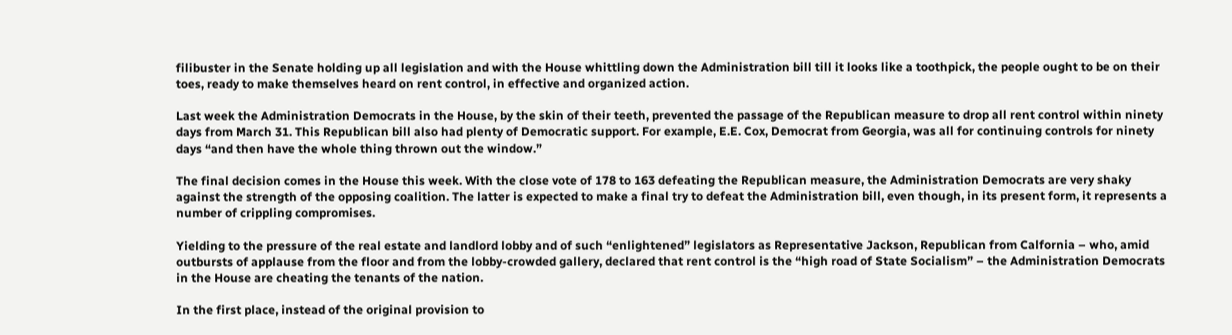filibuster in the Senate holding up all legislation and with the House whittling down the Administration bill till it looks like a toothpick, the people ought to be on their toes, ready to make themselves heard on rent control, in effective and organized action.

Last week the Administration Democrats in the House, by the skin of their teeth, prevented the passage of the Republican measure to drop all rent control within ninety days from March 31. This Republican bill also had plenty of Democratic support. For example, E.E. Cox, Democrat from Georgia, was all for continuing controls for ninety days “and then have the whole thing thrown out the window.”

The final decision comes in the House this week. With the close vote of 178 to 163 defeating the Republican measure, the Administration Democrats are very shaky against the strength of the opposing coalition. The latter is expected to make a final try to defeat the Administration bill, even though, in its present form, it represents a number of crippling compromises.

Yielding to the pressure of the real estate and landlord lobby and of such “enlightened” legislators as Representative Jackson, Republican from Calfornia – who, amid outbursts of applause from the floor and from the lobby-crowded gallery, declared that rent control is the “high road of State Socialism” – the Administration Democrats in the House are cheating the tenants of the nation.

In the first place, instead of the original provision to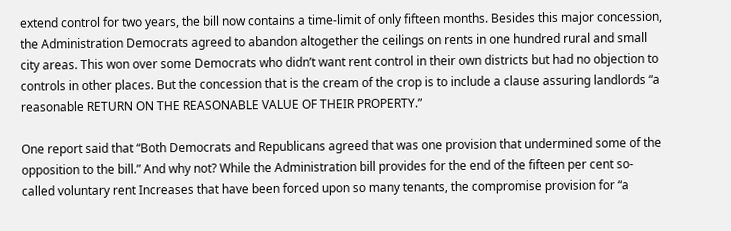extend control for two years, the bill now contains a time-limit of only fifteen months. Besides this major concession, the Administration Democrats agreed to abandon altogether the ceilings on rents in one hundred rural and small city areas. This won over some Democrats who didn’t want rent control in their own districts but had no objection to controls in other places. But the concession that is the cream of the crop is to include a clause assuring landlords “a reasonable RETURN ON THE REASONABLE VALUE OF THEIR PROPERTY.”

One report said that “Both Democrats and Republicans agreed that was one provision that undermined some of the opposition to the bill.” And why not? While the Administration bill provides for the end of the fifteen per cent so-called voluntary rent Increases that have been forced upon so many tenants, the compromise provision for “a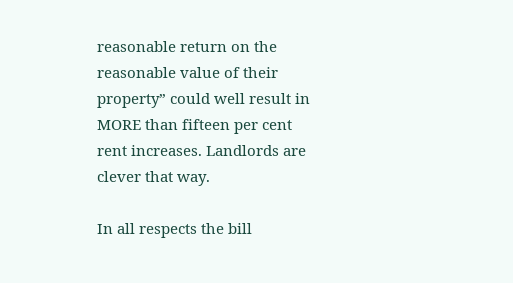reasonable return on the reasonable value of their property” could well result in MORE than fifteen per cent rent increases. Landlords are clever that way.

In all respects the bill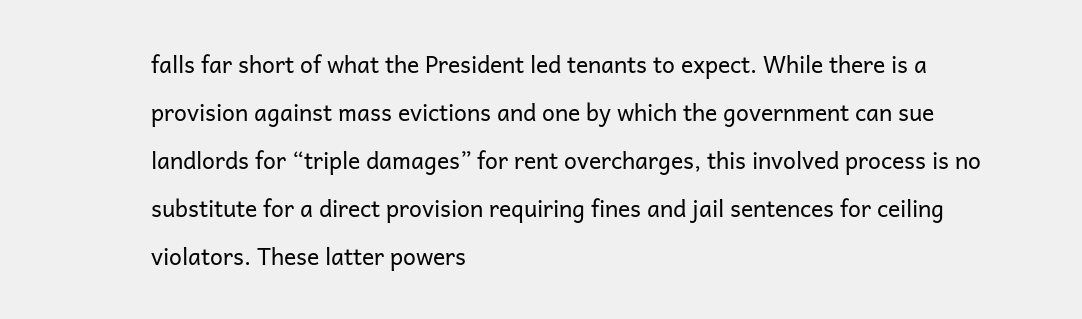falls far short of what the President led tenants to expect. While there is a provision against mass evictions and one by which the government can sue landlords for “triple damages” for rent overcharges, this involved process is no substitute for a direct provision requiring fines and jail sentences for ceiling violators. These latter powers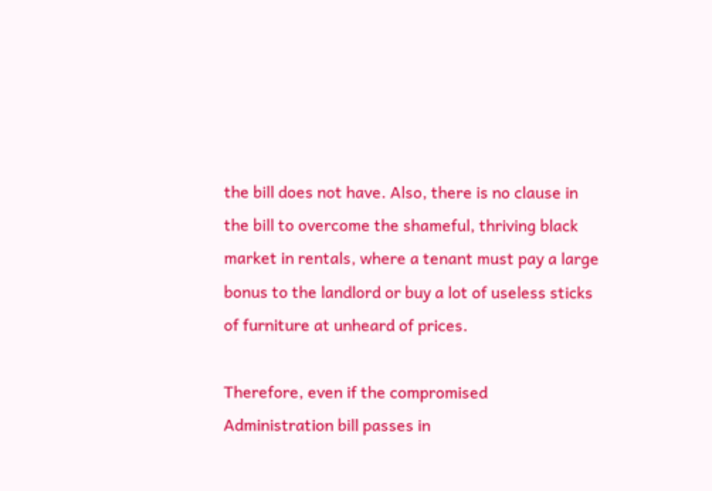the bill does not have. Also, there is no clause in the bill to overcome the shameful, thriving black market in rentals, where a tenant must pay a large bonus to the landlord or buy a lot of useless sticks of furniture at unheard of prices.

Therefore, even if the compromised Administration bill passes in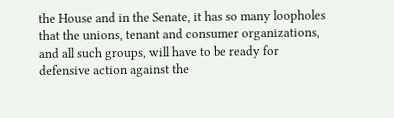the House and in the Senate, it has so many loopholes that the unions, tenant and consumer organizations, and all such groups, will have to be ready for defensive action against the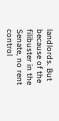landlords. But because of the filibuster in the Senate, no rent control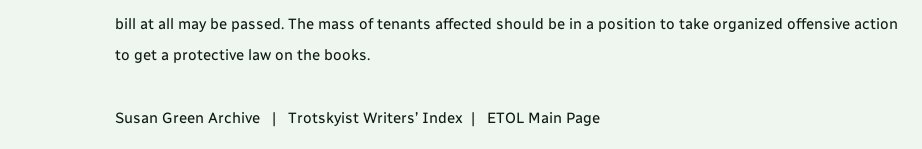bill at all may be passed. The mass of tenants affected should be in a position to take organized offensive action to get a protective law on the books.

Susan Green Archive   |   Trotskyist Writers’ Index  |   ETOL Main Page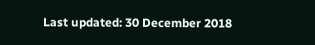Last updated: 30 December 2018